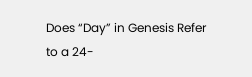Does “Day” in Genesis Refer to a 24-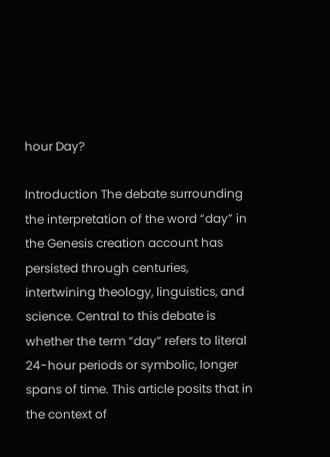hour Day?

Introduction The debate surrounding the interpretation of the word “day” in the Genesis creation account has persisted through centuries, intertwining theology, linguistics, and science. Central to this debate is whether the term “day” refers to literal 24-hour periods or symbolic, longer spans of time. This article posits that in the context of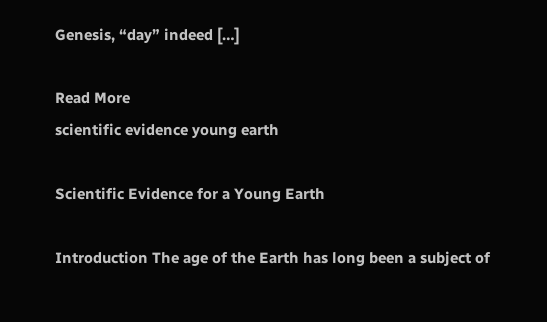Genesis, “day” indeed […]

Read More
scientific evidence young earth

Scientific Evidence for a Young Earth

Introduction The age of the Earth has long been a subject of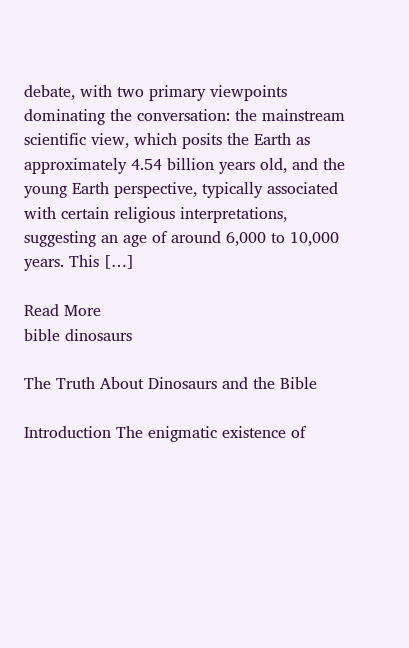debate, with two primary viewpoints dominating the conversation: the mainstream scientific view, which posits the Earth as approximately 4.54 billion years old, and the young Earth perspective, typically associated with certain religious interpretations, suggesting an age of around 6,000 to 10,000 years. This […]

Read More
bible dinosaurs

The Truth About Dinosaurs and the Bible

Introduction The enigmatic existence of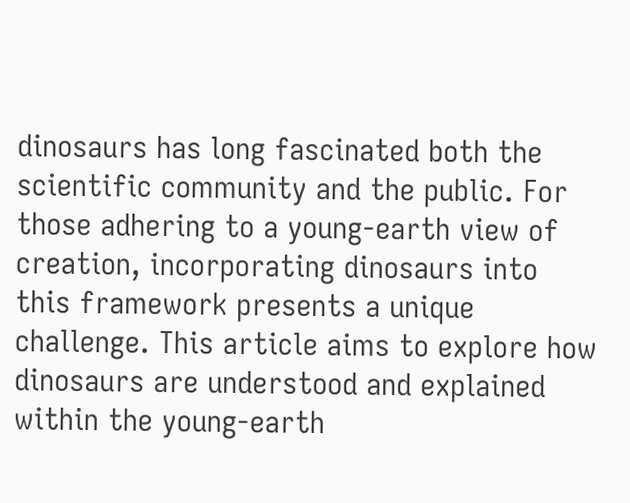dinosaurs has long fascinated both the scientific community and the public. For those adhering to a young-earth view of creation, incorporating dinosaurs into this framework presents a unique challenge. This article aims to explore how dinosaurs are understood and explained within the young-earth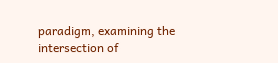paradigm, examining the intersection of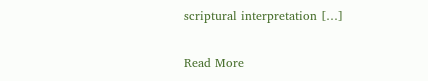scriptural interpretation […]

Read More